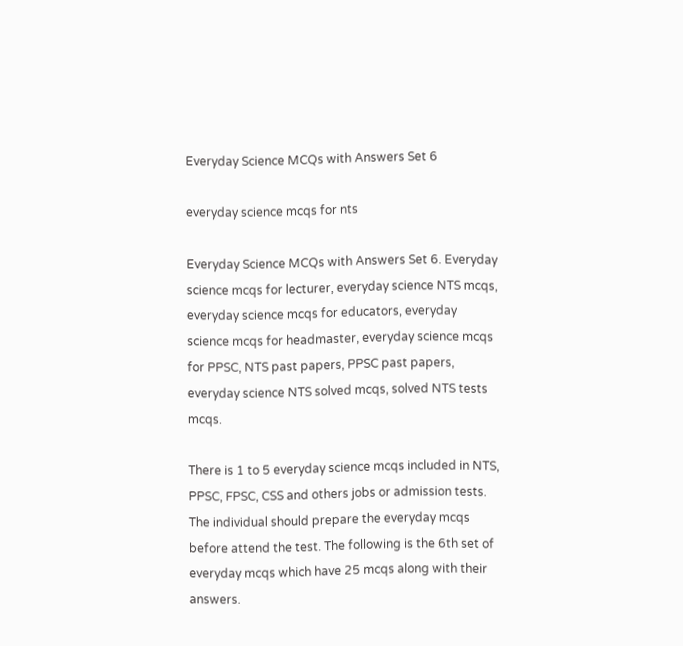Everyday Science MCQs with Answers Set 6

everyday science mcqs for nts

Everyday Science MCQs with Answers Set 6. Everyday science mcqs for lecturer, everyday science NTS mcqs, everyday science mcqs for educators, everyday science mcqs for headmaster, everyday science mcqs for PPSC, NTS past papers, PPSC past papers, everyday science NTS solved mcqs, solved NTS tests mcqs.

There is 1 to 5 everyday science mcqs included in NTS, PPSC, FPSC, CSS and others jobs or admission tests. The individual should prepare the everyday mcqs before attend the test. The following is the 6th set of everyday mcqs which have 25 mcqs along with their answers.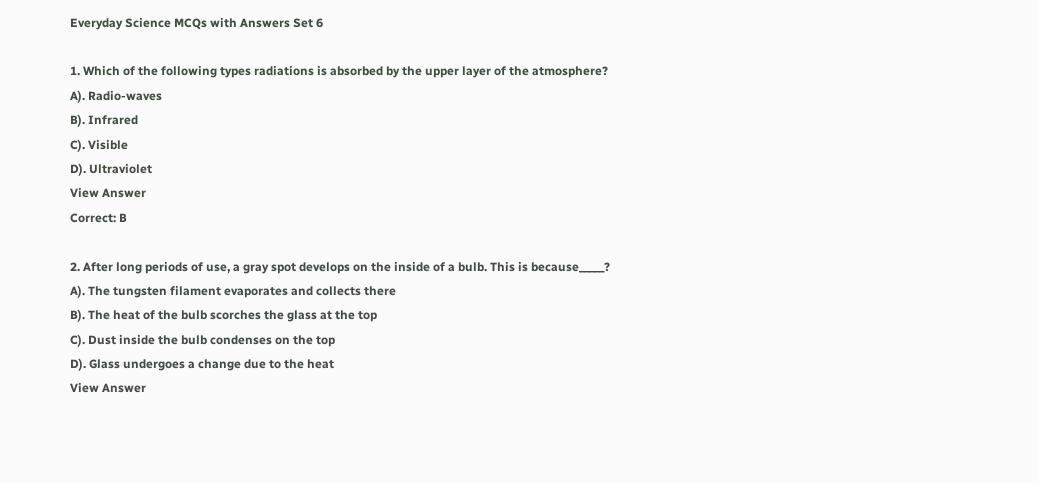Everyday Science MCQs with Answers Set 6

1. Which of the following types radiations is absorbed by the upper layer of the atmosphere?
A). Radio-waves
B). Infrared
C). Visible
D). Ultraviolet
View Answer
Correct: B

2. After long periods of use, a gray spot develops on the inside of a bulb. This is because_____?
A). The tungsten filament evaporates and collects there
B). The heat of the bulb scorches the glass at the top
C). Dust inside the bulb condenses on the top
D). Glass undergoes a change due to the heat
View Answer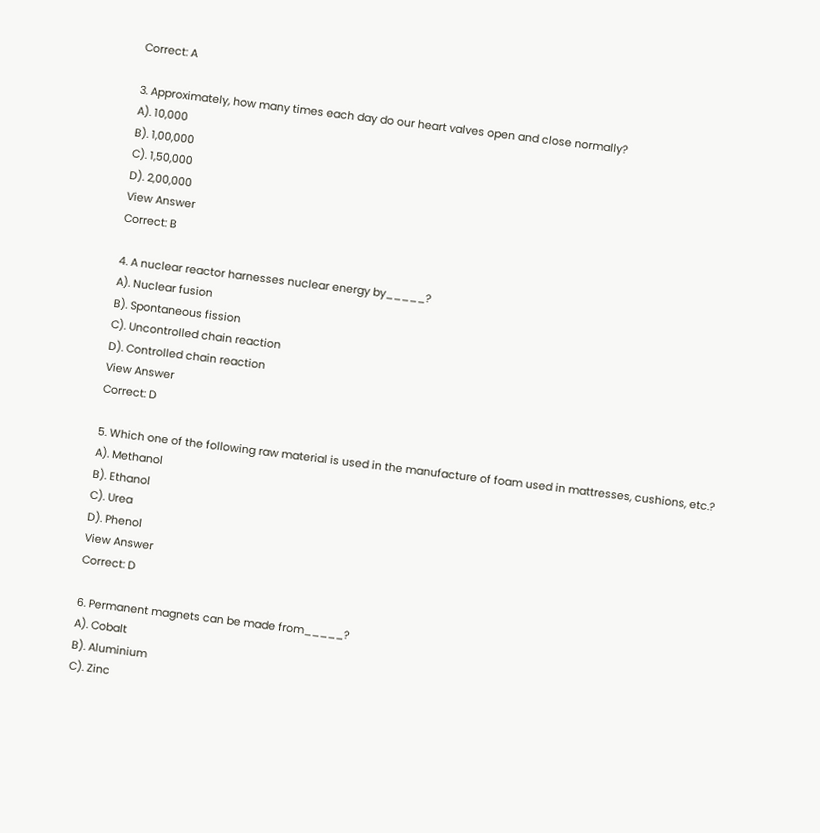Correct: A

3. Approximately, how many times each day do our heart valves open and close normally?
A). 10,000
B). 1,00,000
C). 1,50,000
D). 2,00,000
View Answer
Correct: B

4. A nuclear reactor harnesses nuclear energy by_____?
A). Nuclear fusion
B). Spontaneous fission
C). Uncontrolled chain reaction
D). Controlled chain reaction
View Answer
Correct: D

5. Which one of the following raw material is used in the manufacture of foam used in mattresses, cushions, etc.?
A). Methanol
B). Ethanol
C). Urea
D). Phenol
View Answer
Correct: D

6. Permanent magnets can be made from_____?
A). Cobalt
B). Aluminium
C). Zinc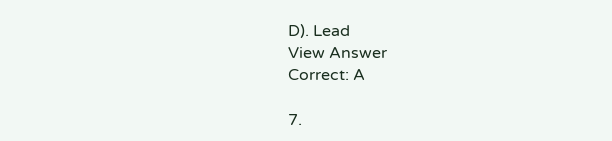D). Lead
View Answer
Correct: A

7.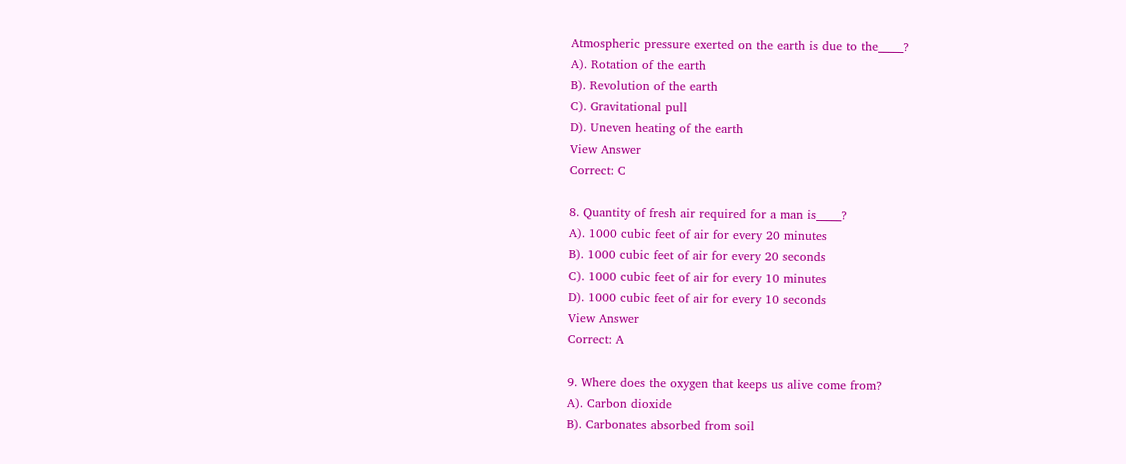Atmospheric pressure exerted on the earth is due to the_____?
A). Rotation of the earth
B). Revolution of the earth
C). Gravitational pull
D). Uneven heating of the earth
View Answer
Correct: C

8. Quantity of fresh air required for a man is_____?
A). 1000 cubic feet of air for every 20 minutes
B). 1000 cubic feet of air for every 20 seconds
C). 1000 cubic feet of air for every 10 minutes
D). 1000 cubic feet of air for every 10 seconds
View Answer
Correct: A

9. Where does the oxygen that keeps us alive come from?
A). Carbon dioxide
B). Carbonates absorbed from soil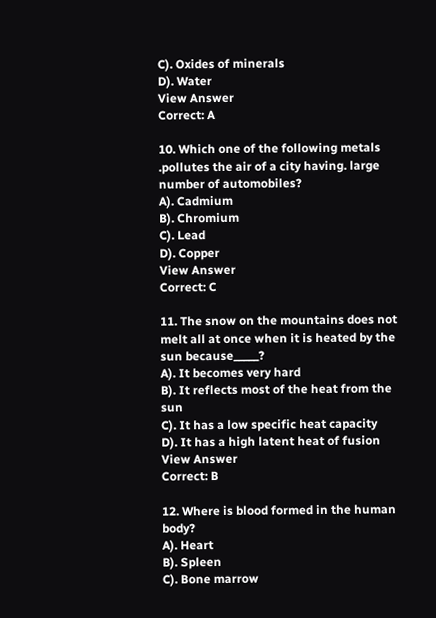C). Oxides of minerals
D). Water
View Answer
Correct: A

10. Which one of the following metals .pollutes the air of a city having. large number of automobiles?
A). Cadmium
B). Chromium
C). Lead
D). Copper
View Answer
Correct: C

11. The snow on the mountains does not melt all at once when it is heated by the sun because_____?
A). It becomes very hard
B). It reflects most of the heat from the sun
C). It has a low specific heat capacity
D). It has a high latent heat of fusion
View Answer
Correct: B

12. Where is blood formed in the human body?
A). Heart
B). Spleen
C). Bone marrow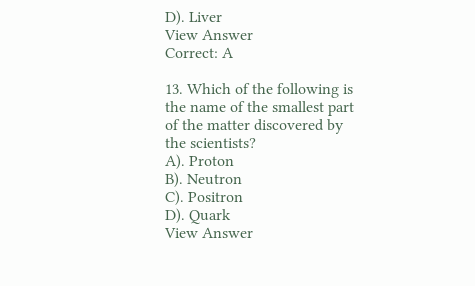D). Liver
View Answer
Correct: A

13. Which of the following is the name of the smallest part of the matter discovered by the scientists?
A). Proton
B). Neutron
C). Positron
D). Quark
View Answer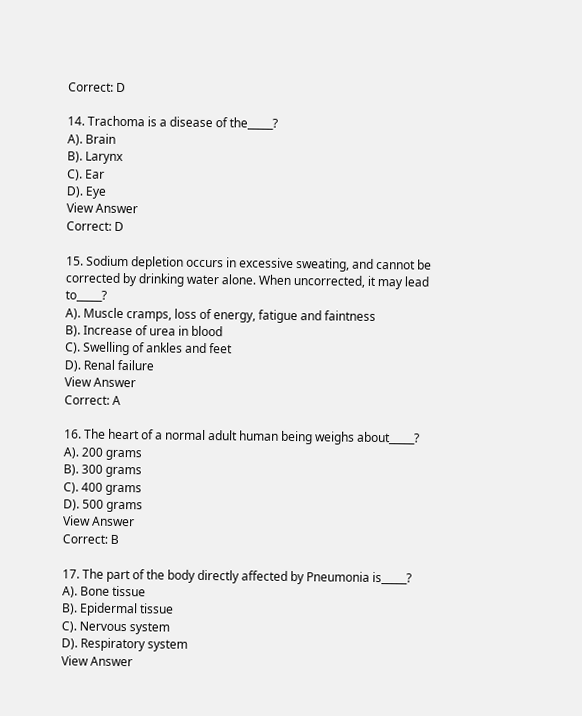Correct: D

14. Trachoma is a disease of the_____?
A). Brain
B). Larynx
C). Ear
D). Eye
View Answer
Correct: D

15. Sodium depletion occurs in excessive sweating, and cannot be corrected by drinking water alone. When uncorrected, it may lead to_____?
A). Muscle cramps, loss of energy, fatigue and faintness
B). Increase of urea in blood
C). Swelling of ankles and feet
D). Renal failure
View Answer
Correct: A

16. The heart of a normal adult human being weighs about_____?
A). 200 grams
B). 300 grams
C). 400 grams
D). 500 grams
View Answer
Correct: B

17. The part of the body directly affected by Pneumonia is_____?
A). Bone tissue
B). Epidermal tissue
C). Nervous system
D). Respiratory system
View Answer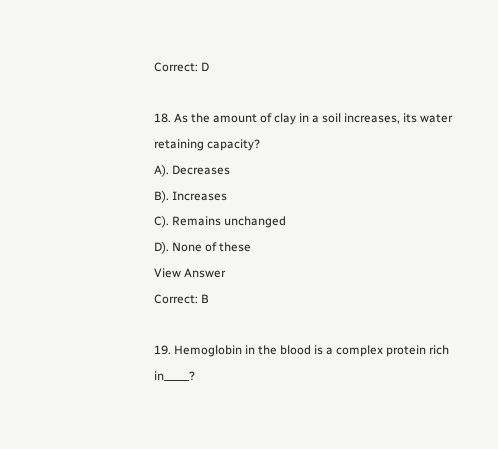Correct: D

18. As the amount of clay in a soil increases, its water retaining capacity?
A). Decreases
B). Increases
C). Remains unchanged
D). None of these
View Answer
Correct: B

19. Hemoglobin in the blood is a complex protein rich in_____?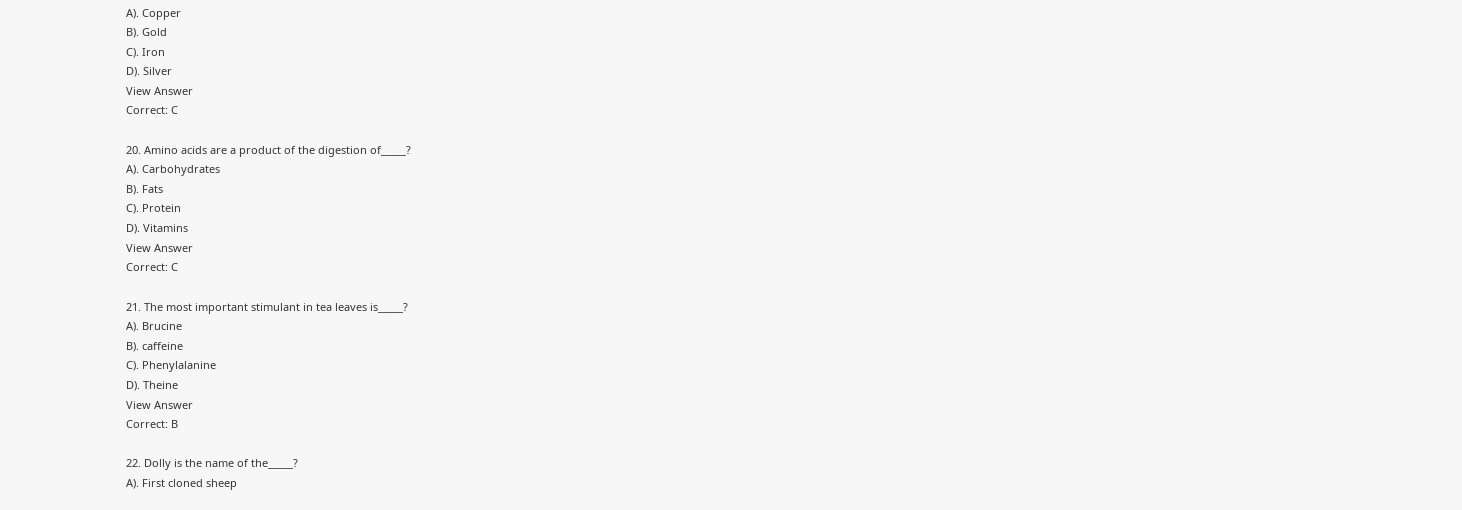A). Copper
B). Gold
C). Iron
D). Silver
View Answer
Correct: C

20. Amino acids are a product of the digestion of_____?
A). Carbohydrates
B). Fats
C). Protein
D). Vitamins
View Answer
Correct: C

21. The most important stimulant in tea leaves is_____?
A). Brucine
B). caffeine
C). Phenylalanine
D). Theine
View Answer
Correct: B

22. Dolly is the name of the_____?
A). First cloned sheep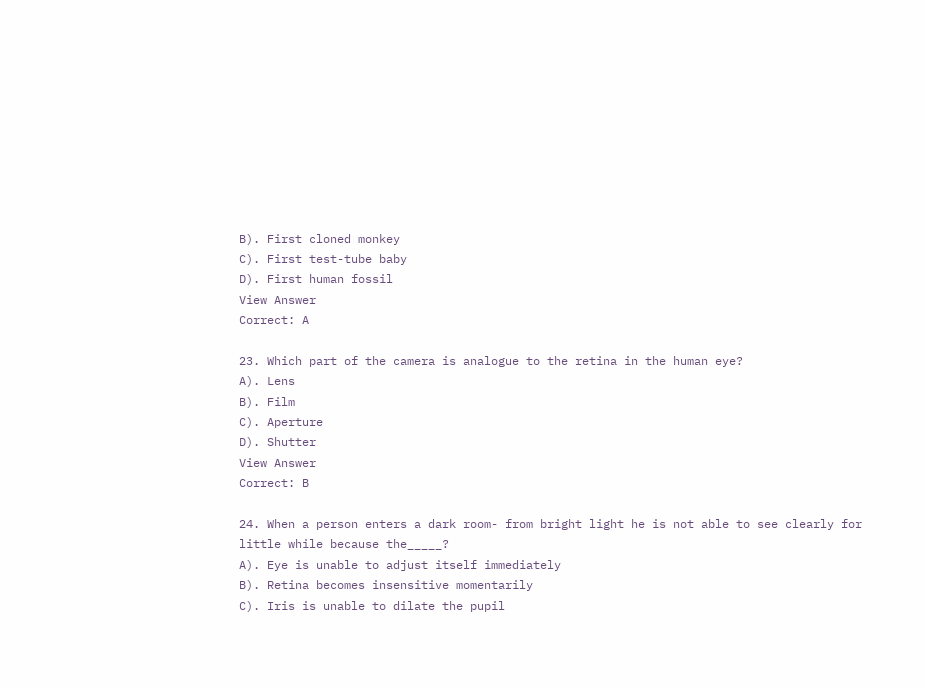B). First cloned monkey
C). First test-tube baby
D). First human fossil
View Answer
Correct: A

23. Which part of the camera is analogue to the retina in the human eye?
A). Lens
B). Film
C). Aperture
D). Shutter
View Answer
Correct: B

24. When a person enters a dark room- from bright light he is not able to see clearly for little while because the_____?
A). Eye is unable to adjust itself immediately
B). Retina becomes insensitive momentarily
C). Iris is unable to dilate the pupil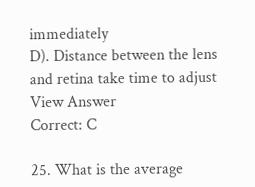immediately
D). Distance between the lens and retina take time to adjust
View Answer
Correct: C

25. What is the average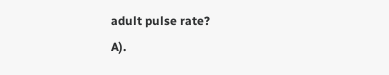adult pulse rate?
A).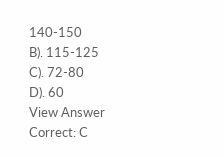140-150
B). 115-125
C). 72-80
D). 60
View Answer
Correct: C